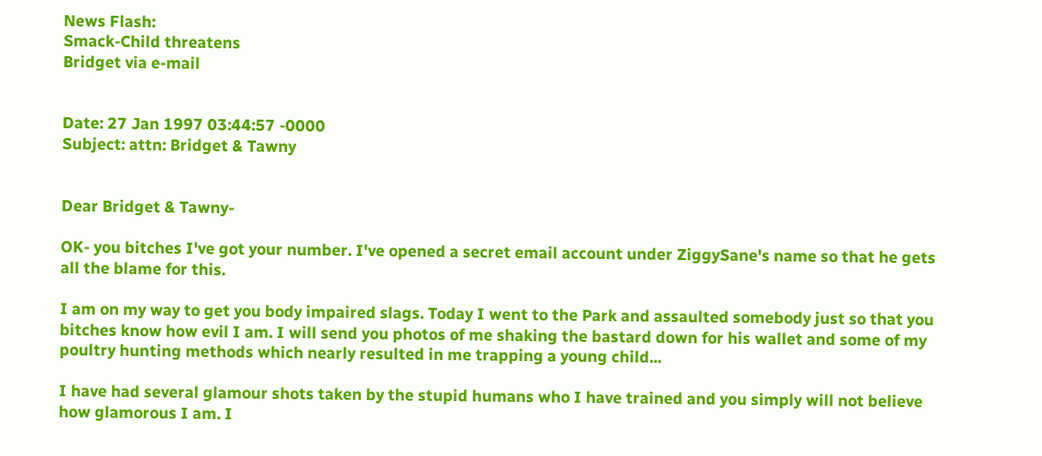News Flash:
Smack-Child threatens
Bridget via e-mail


Date: 27 Jan 1997 03:44:57 -0000
Subject: attn: Bridget & Tawny


Dear Bridget & Tawny-

OK- you bitches I've got your number. I've opened a secret email account under ZiggySane's name so that he gets all the blame for this.

I am on my way to get you body impaired slags. Today I went to the Park and assaulted somebody just so that you bitches know how evil I am. I will send you photos of me shaking the bastard down for his wallet and some of my poultry hunting methods which nearly resulted in me trapping a young child...

I have had several glamour shots taken by the stupid humans who I have trained and you simply will not believe how glamorous I am. I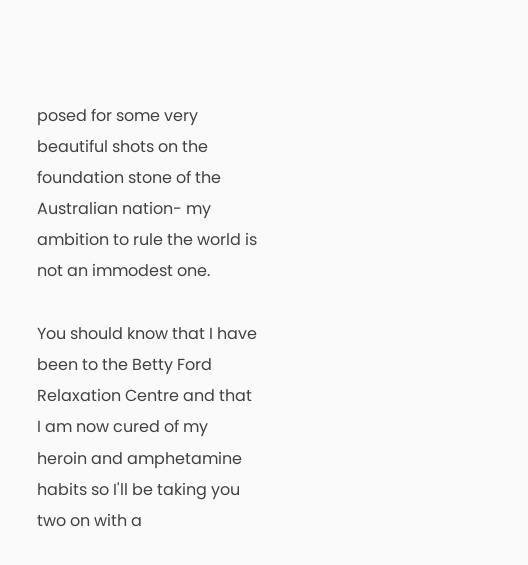posed for some very beautiful shots on the foundation stone of the Australian nation- my ambition to rule the world is not an immodest one.

You should know that I have been to the Betty Ford Relaxation Centre and that I am now cured of my heroin and amphetamine habits so I'll be taking you two on with a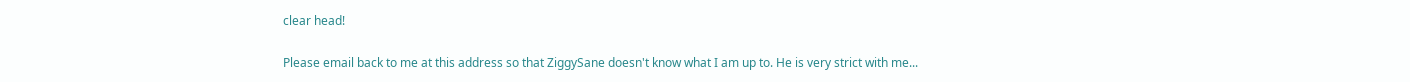clear head!

Please email back to me at this address so that ZiggySane doesn't know what I am up to. He is very strict with me...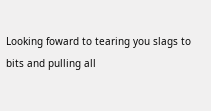Looking foward to tearing you slags to bits and pulling all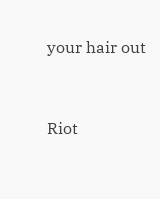your hair out


Riot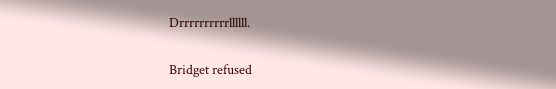Drrrrrrrrrrllllll.

Bridget refused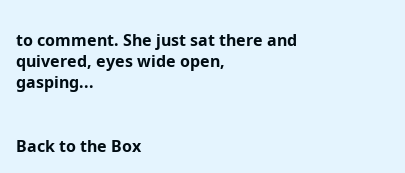to comment. She just sat there and quivered, eyes wide open, gasping...


Back to the Box